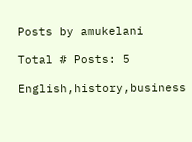Posts by amukelani

Total # Posts: 5

English,history,business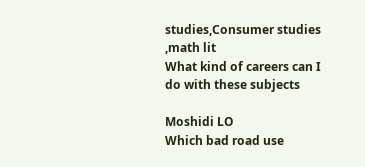studies,Consumer studies ,math lit
What kind of careers can I do with these subjects

Moshidi LO
Which bad road use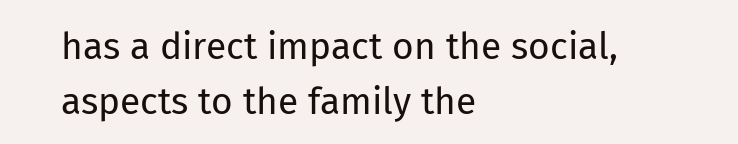has a direct impact on the social, aspects to the family the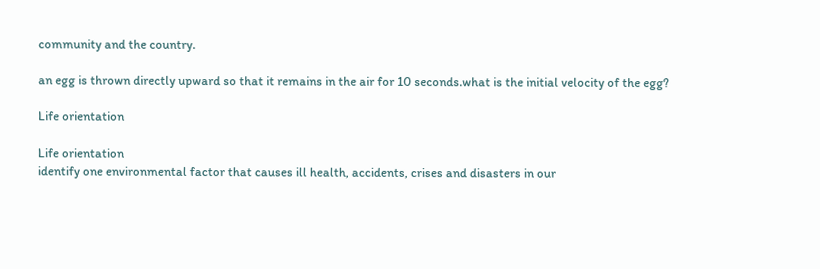community and the country.

an egg is thrown directly upward so that it remains in the air for 10 seconds.what is the initial velocity of the egg?

Life orientation

Life orientation
identify one environmental factor that causes ill health, accidents, crises and disasters in our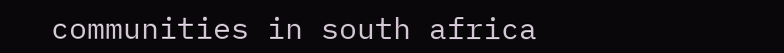communities in south africa